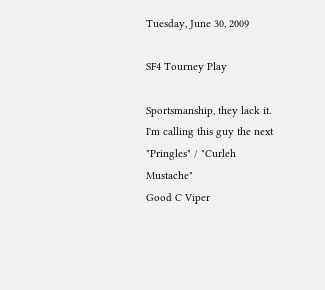Tuesday, June 30, 2009

SF4 Tourney Play

Sportsmanship, they lack it.
I'm calling this guy the next "Pringles" / "Curleh Mustache"
Good C Viper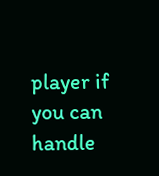player if you can handle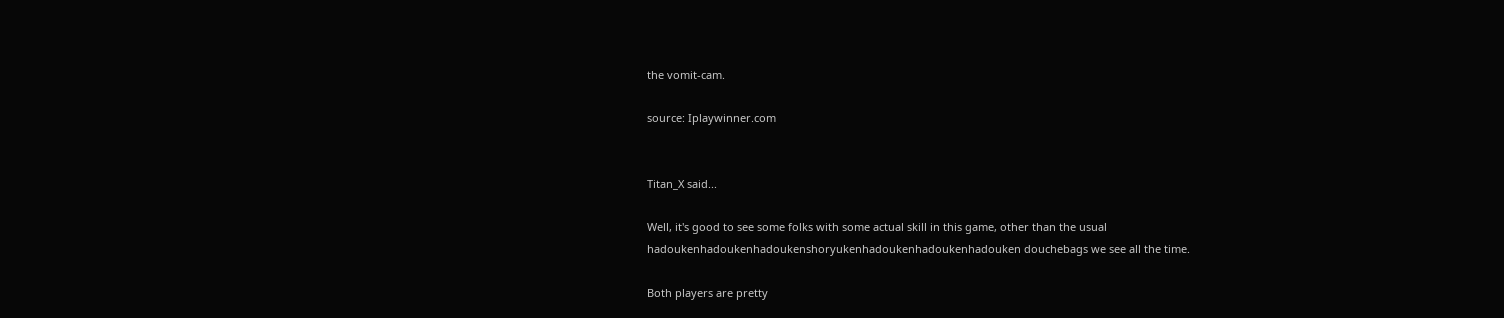the vomit-cam.

source: Iplaywinner.com


Titan_X said...

Well, it's good to see some folks with some actual skill in this game, other than the usual hadoukenhadoukenhadoukenshoryukenhadoukenhadoukenhadouken douchebags we see all the time.

Both players are pretty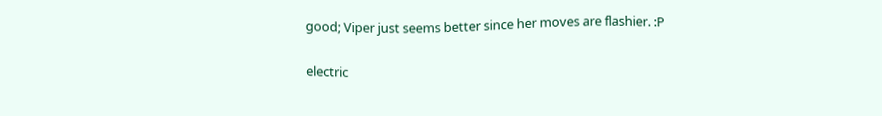good; Viper just seems better since her moves are flashier. :P

electric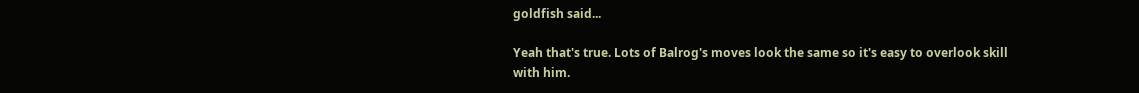goldfish said...

Yeah that's true. Lots of Balrog's moves look the same so it's easy to overlook skill with him.